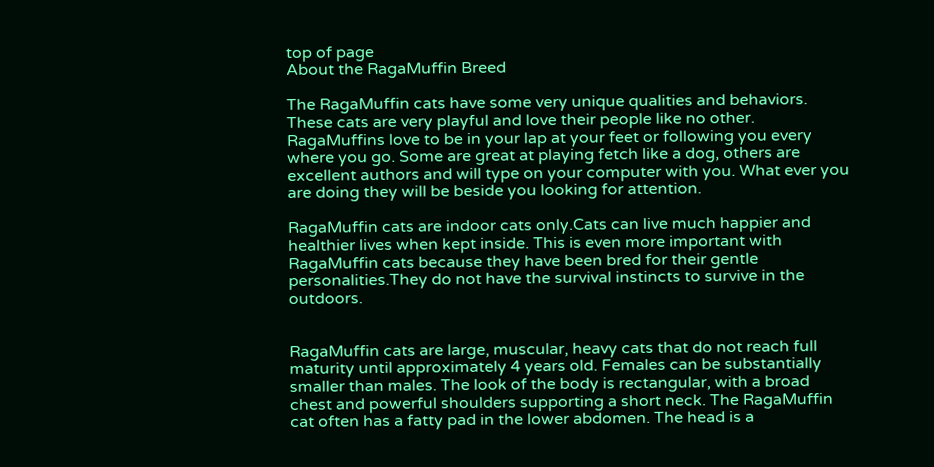top of page
About the RagaMuffin Breed

The RagaMuffin cats have some very unique qualities and behaviors. These cats are very playful and love their people like no other. RagaMuffins love to be in your lap at your feet or following you every where you go. Some are great at playing fetch like a dog, others are excellent authors and will type on your computer with you. What ever you are doing they will be beside you looking for attention.

RagaMuffin cats are indoor cats only.Cats can live much happier and healthier lives when kept inside. This is even more important with RagaMuffin cats because they have been bred for their gentle personalities.They do not have the survival instincts to survive in the outdoors.


RagaMuffin cats are large, muscular, heavy cats that do not reach full maturity until approximately 4 years old. Females can be substantially smaller than males. The look of the body is rectangular, with a broad chest and powerful shoulders supporting a short neck. The RagaMuffin cat often has a fatty pad in the lower abdomen. The head is a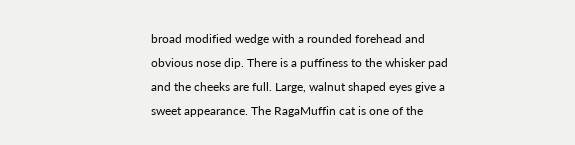broad modified wedge with a rounded forehead and obvious nose dip. There is a puffiness to the whisker pad and the cheeks are full. Large, walnut shaped eyes give a sweet appearance. The RagaMuffin cat is one of the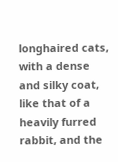longhaired cats, with a dense and silky coat, like that of a heavily furred rabbit, and the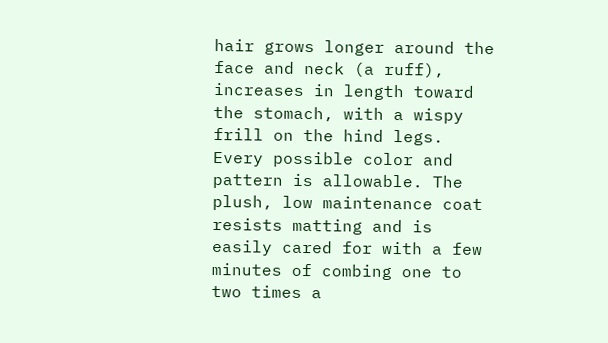hair grows longer around the face and neck (a ruff), increases in length toward the stomach, with a wispy frill on the hind legs. Every possible color and pattern is allowable. The plush, low maintenance coat resists matting and is easily cared for with a few minutes of combing one to two times a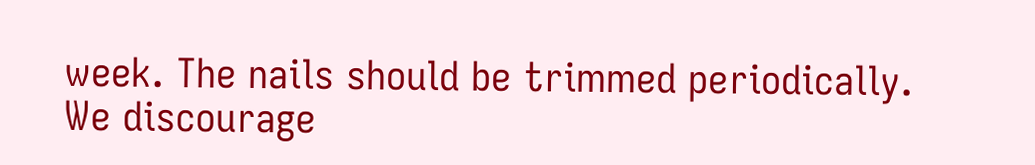week. The nails should be trimmed periodically. We discourage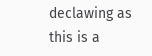declawing as this is a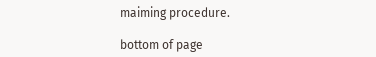maiming procedure.

bottom of page